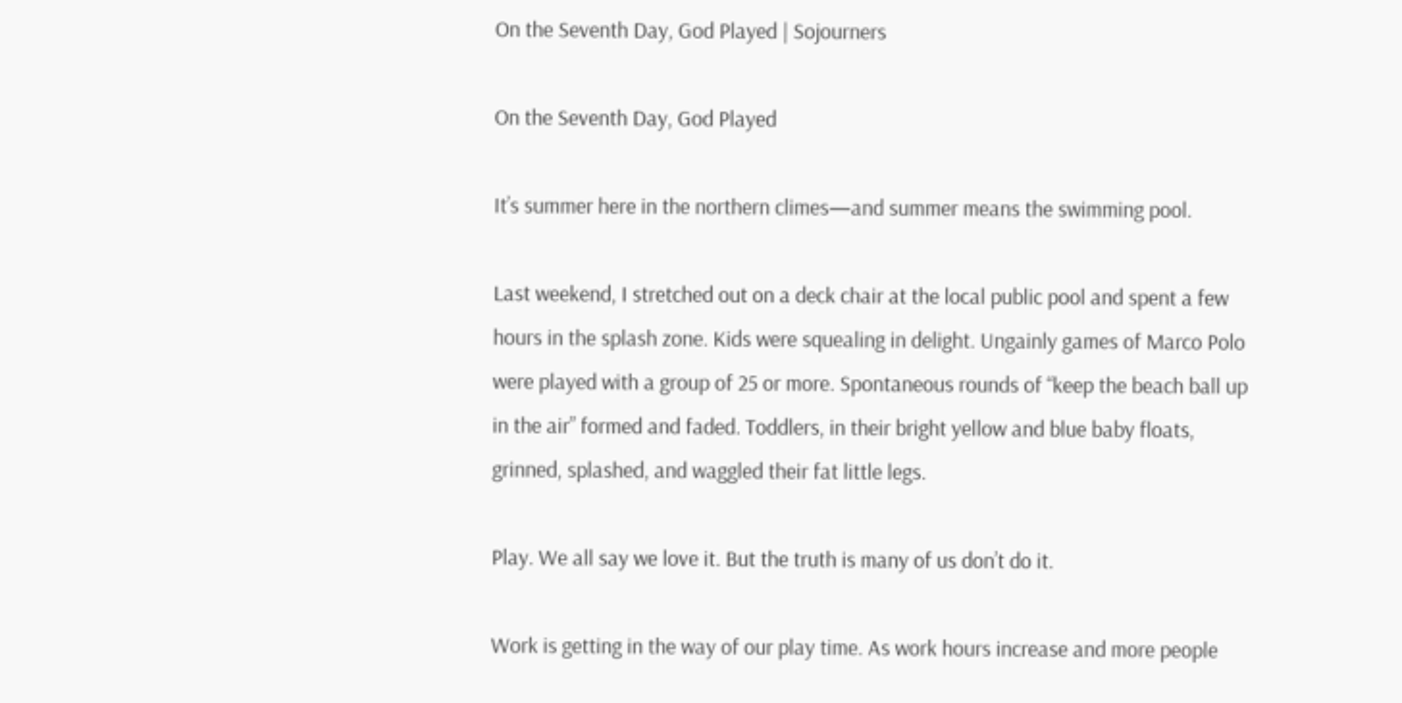On the Seventh Day, God Played | Sojourners

On the Seventh Day, God Played

It’s summer here in the northern climes—and summer means the swimming pool.

Last weekend, I stretched out on a deck chair at the local public pool and spent a few hours in the splash zone. Kids were squealing in delight. Ungainly games of Marco Polo were played with a group of 25 or more. Spontaneous rounds of “keep the beach ball up in the air” formed and faded. Toddlers, in their bright yellow and blue baby floats, grinned, splashed, and waggled their fat little legs.

Play. We all say we love it. But the truth is many of us don’t do it.

Work is getting in the way of our play time. As work hours increase and more people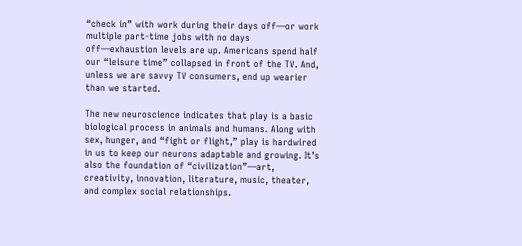“check in” with work during their days off—or work multiple part-time jobs with no days off—exhaustion levels are up. Americans spend half our “leisure time” collapsed in front of the TV. And, unless we are savvy TV consumers, end up wearier than we started.

The new neuroscience indicates that play is a basic biological process in animals and humans. Along with sex, hunger, and “fight or flight,” play is hardwired in us to keep our neurons adaptable and growing. It’s also the foundation of “civilization”—art, creativity, innovation, literature, music, theater, and complex social relationships.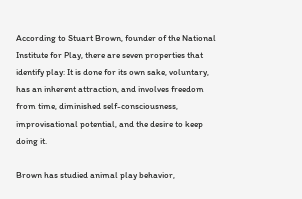According to Stuart Brown, founder of the National Institute for Play, there are seven properties that identify play: It is done for its own sake, voluntary, has an inherent attraction, and involves freedom from time, diminished self-consciousness, improvisational potential, and the desire to keep doing it.

Brown has studied animal play behavior,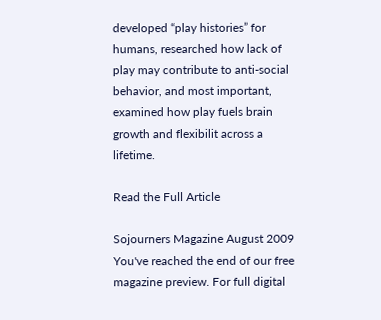developed “play histories” for humans, researched how lack of play may contribute to anti-social behavior, and most important, examined how play fuels brain growth and flexibilit across a lifetime.

Read the Full Article

Sojourners Magazine August 2009
You've reached the end of our free magazine preview. For full digital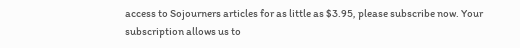access to Sojourners articles for as little as $3.95, please subscribe now. Your subscription allows us to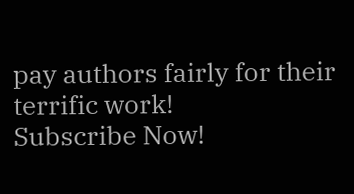pay authors fairly for their terrific work!
Subscribe Now!